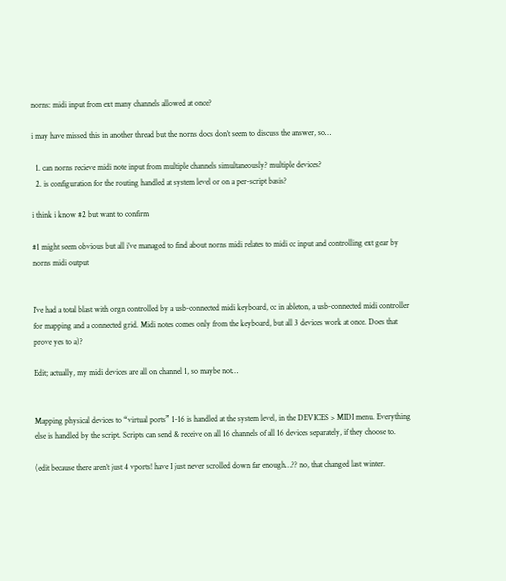norns: midi input from ext many channels allowed at once?

i may have missed this in another thread but the norns docs don’t seem to discuss the answer, so…

  1. can norns recieve midi note input from multiple channels simultaneously? multiple devices?
  2. is configuration for the routing handled at system level or on a per-script basis?

i think i know #2 but want to confirm

#1 might seem obvious but all i’ve managed to find about norns midi relates to midi cc input and controlling ext gear by norns midi output


I’ve had a total blast with orgn controlled by a usb-connected midi keyboard, cc in ableton, a usb-connected midi controller for mapping and a connected grid. Midi notes comes only from the keyboard, but all 3 devices work at once. Does that prove yes to a)?

Edit; actually, my midi devices are all on channel 1, so maybe not…


Mapping physical devices to “virtual ports” 1-16 is handled at the system level, in the DEVICES > MIDI menu. Everything else is handled by the script. Scripts can send & receive on all 16 channels of all 16 devices separately, if they choose to.

(edit because there aren’t just 4 vports! have I just never scrolled down far enough…?? no, that changed last winter.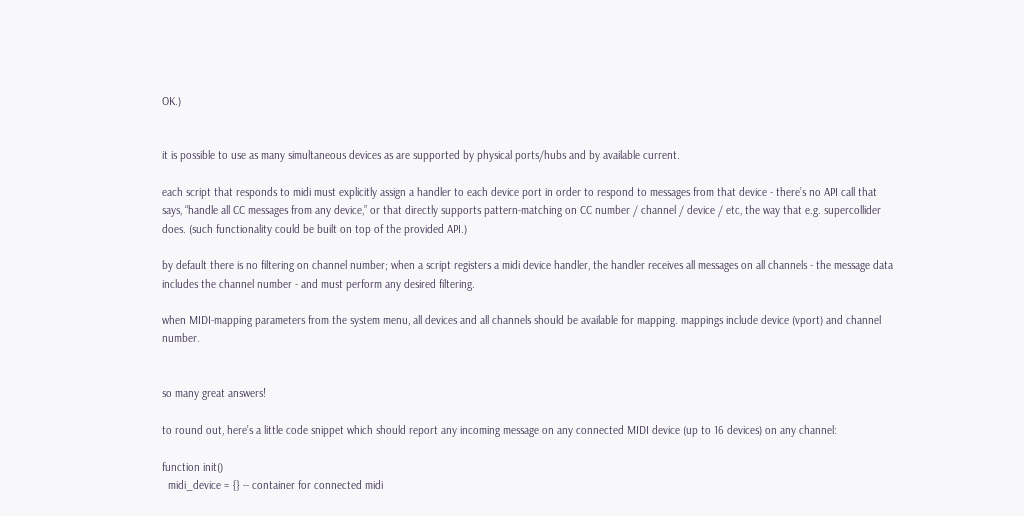OK.)


it is possible to use as many simultaneous devices as are supported by physical ports/hubs and by available current.

each script that responds to midi must explicitly assign a handler to each device port in order to respond to messages from that device - there’s no API call that says, “handle all CC messages from any device,” or that directly supports pattern-matching on CC number / channel / device / etc, the way that e.g. supercollider does. (such functionality could be built on top of the provided API.)

by default there is no filtering on channel number; when a script registers a midi device handler, the handler receives all messages on all channels - the message data includes the channel number - and must perform any desired filtering.

when MIDI-mapping parameters from the system menu, all devices and all channels should be available for mapping. mappings include device (vport) and channel number.


so many great answers!

to round out, here’s a little code snippet which should report any incoming message on any connected MIDI device (up to 16 devices) on any channel:

function init()
  midi_device = {} -- container for connected midi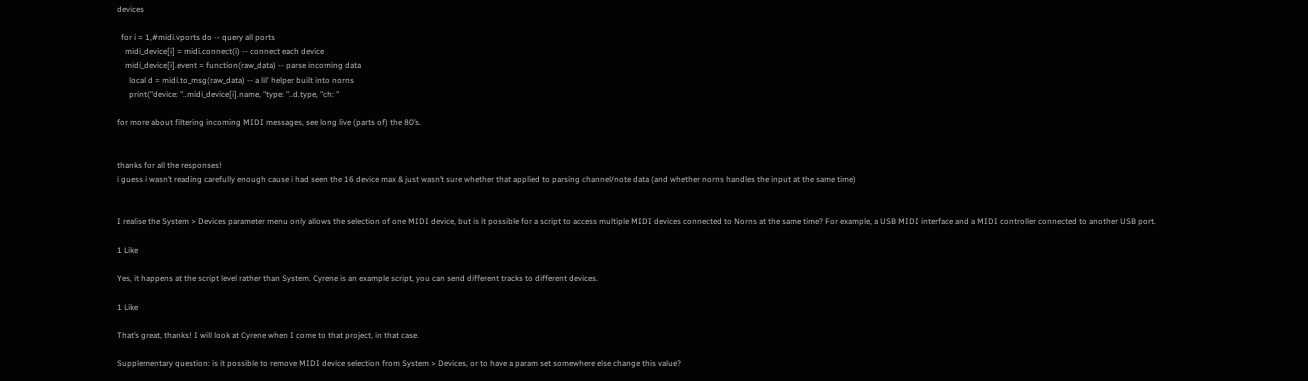devices

  for i = 1,#midi.vports do -- query all ports
    midi_device[i] = midi.connect(i) -- connect each device
    midi_device[i].event = function(raw_data) -- parse incoming data
      local d = midi.to_msg(raw_data) -- a lil' helper built into norns
      print("device: "..midi_device[i].name, "type: "..d.type, "ch: "

for more about filtering incoming MIDI messages, see long live (parts of) the 80’s.


thanks for all the responses!
i guess i wasn’t reading carefully enough cause i had seen the 16 device max & just wasn’t sure whether that applied to parsing channel/note data (and whether norns handles the input at the same time)


I realise the System > Devices parameter menu only allows the selection of one MIDI device, but is it possible for a script to access multiple MIDI devices connected to Norns at the same time? For example, a USB MIDI interface and a MIDI controller connected to another USB port.

1 Like

Yes, it happens at the script level rather than System. Cyrene is an example script, you can send different tracks to different devices.

1 Like

That’s great, thanks! I will look at Cyrene when I come to that project, in that case.

Supplementary question: is it possible to remove MIDI device selection from System > Devices, or to have a param set somewhere else change this value?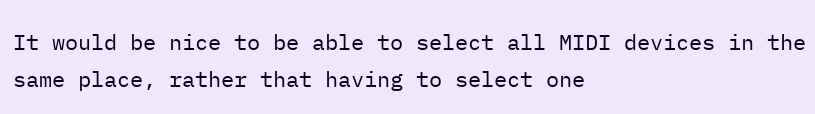It would be nice to be able to select all MIDI devices in the same place, rather that having to select one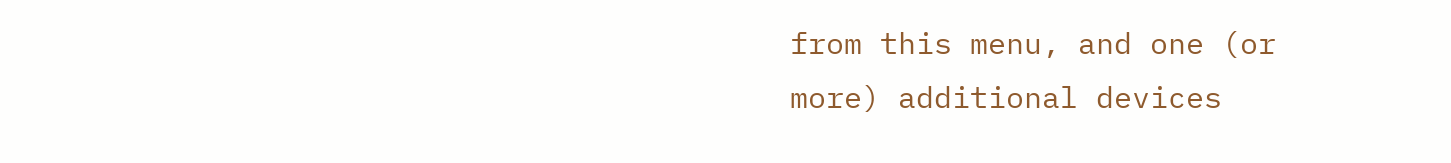from this menu, and one (or more) additional devices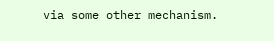via some other mechanism.